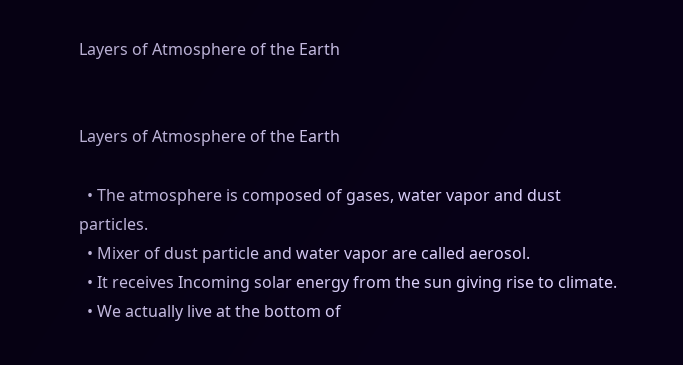Layers of Atmosphere of the Earth


Layers of Atmosphere of the Earth

  • The atmosphere is composed of gases, water vapor and dust particles.
  • Mixer of dust particle and water vapor are called aerosol.
  • It receives Incoming solar energy from the sun giving rise to climate.
  • We actually live at the bottom of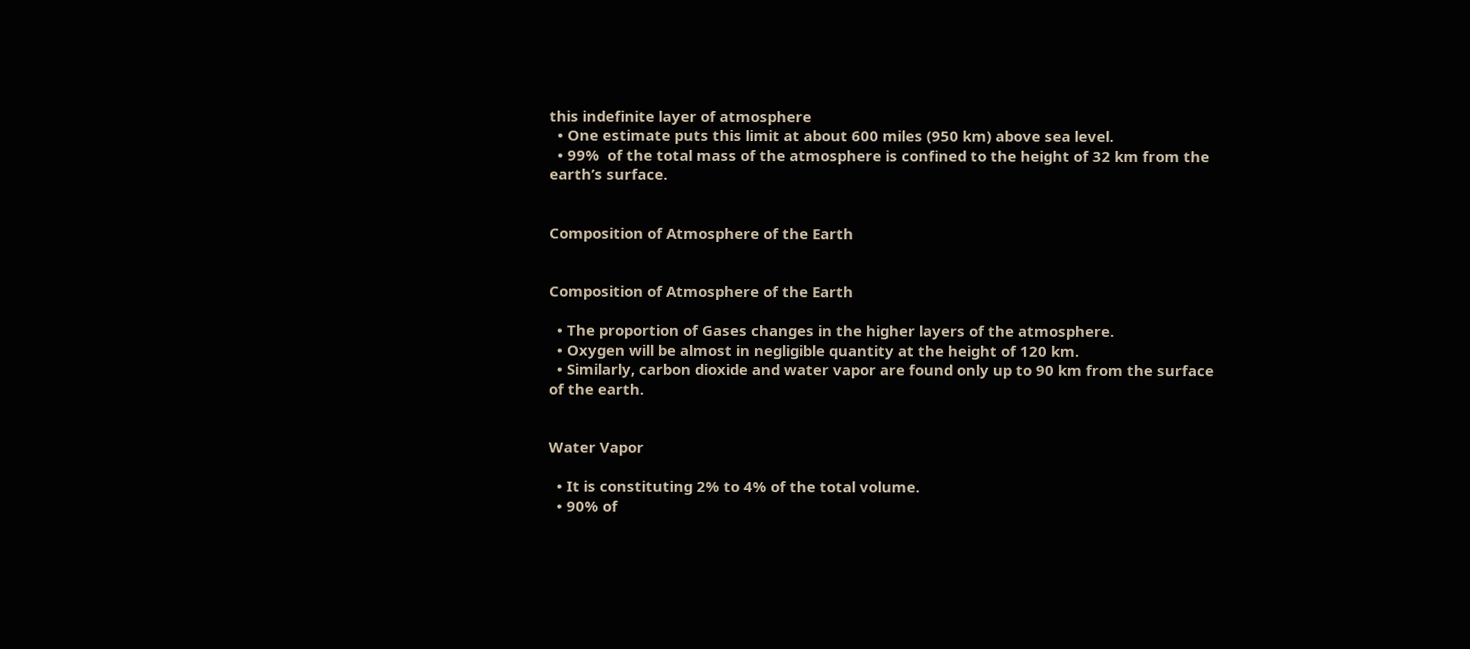this indefinite layer of atmosphere
  • One estimate puts this limit at about 600 miles (950 km) above sea level.
  • 99%  of the total mass of the atmosphere is confined to the height of 32 km from the earth’s surface.


Composition of Atmosphere of the Earth


Composition of Atmosphere of the Earth

  • The proportion of Gases changes in the higher layers of the atmosphere.
  • Oxygen will be almost in negligible quantity at the height of 120 km.
  • Similarly, carbon dioxide and water vapor are found only up to 90 km from the surface of the earth.


Water Vapor

  • It is constituting 2% to 4% of the total volume.
  • 90% of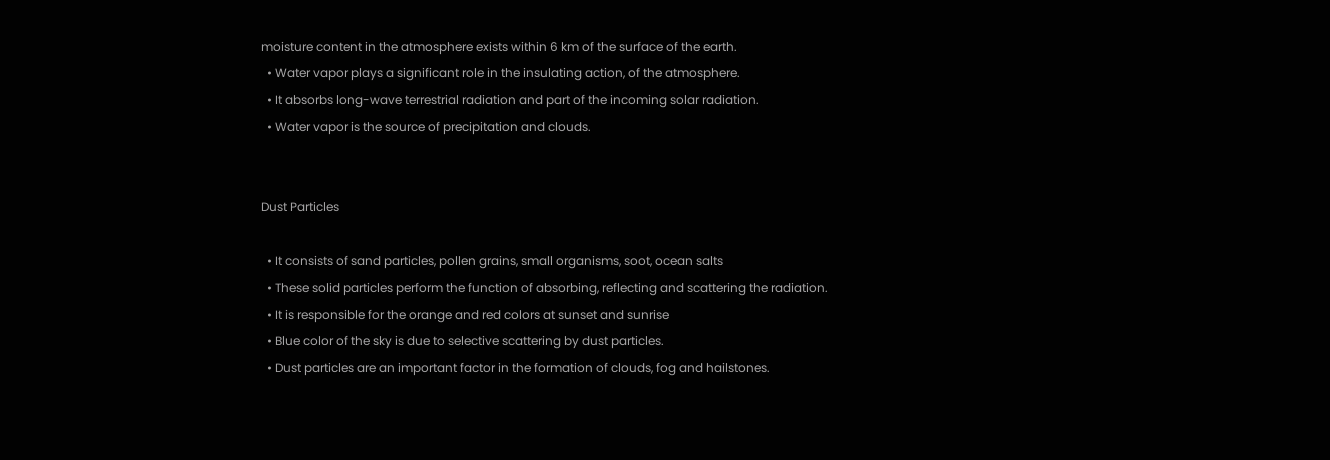moisture content in the atmosphere exists within 6 km of the surface of the earth.
  • Water vapor plays a significant role in the insulating action, of the atmosphere.
  • It absorbs long-wave terrestrial radiation and part of the incoming solar radiation.
  • Water vapor is the source of precipitation and clouds.


Dust Particles

  • It consists of sand particles, pollen grains, small organisms, soot, ocean salts
  • These solid particles perform the function of absorbing, reflecting and scattering the radiation.
  • It is responsible for the orange and red colors at sunset and sunrise
  • Blue color of the sky is due to selective scattering by dust particles.
  • Dust particles are an important factor in the formation of clouds, fog and hailstones.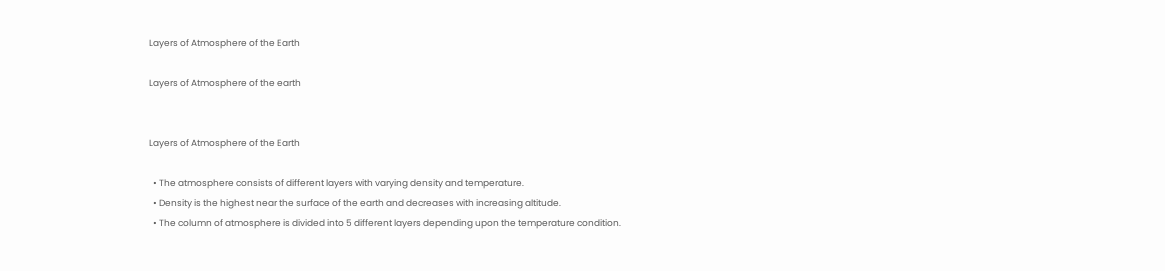Layers of Atmosphere of the Earth

Layers of Atmosphere of the earth


Layers of Atmosphere of the Earth

  • The atmosphere consists of different layers with varying density and temperature.
  • Density is the highest near the surface of the earth and decreases with increasing altitude.
  • The column of atmosphere is divided into 5 different layers depending upon the temperature condition.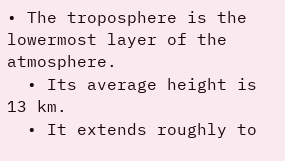• The troposphere is the lowermost layer of the atmosphere.
  • Its average height is 13 km.
  • It extends roughly to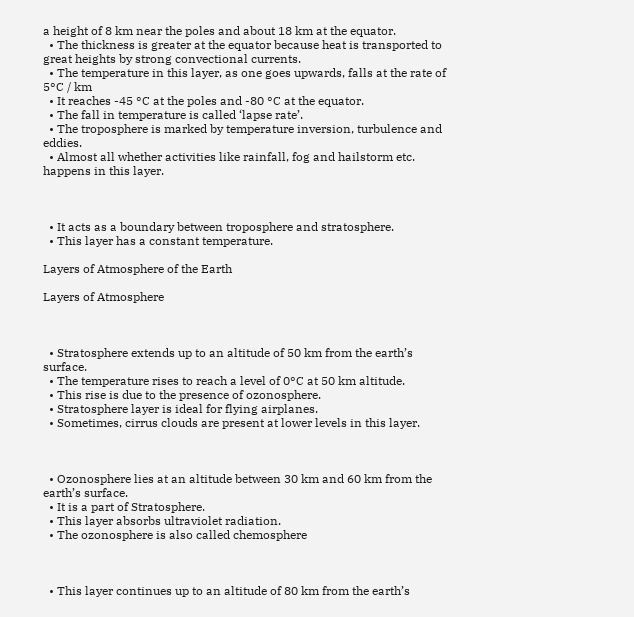a height of 8 km near the poles and about 18 km at the equator.
  • The thickness is greater at the equator because heat is transported to great heights by strong convectional currents.
  • The temperature in this layer, as one goes upwards, falls at the rate of 5°C / km
  • It reaches -45 °C at the poles and -80 °C at the equator.
  • The fall in temperature is called ‘lapse rate’.
  • The troposphere is marked by temperature inversion, turbulence and eddies.
  • Almost all whether activities like rainfall, fog and hailstorm etc. happens in this layer.



  • It acts as a boundary between troposphere and stratosphere.
  • This layer has a constant temperature.

Layers of Atmosphere of the Earth

Layers of Atmosphere



  • Stratosphere extends up to an altitude of 50 km from the earth’s surface.
  • The temperature rises to reach a level of 0°C at 50 km altitude.
  • This rise is due to the presence of ozonosphere.
  • Stratosphere layer is ideal for flying airplanes.
  • Sometimes, cirrus clouds are present at lower levels in this layer.



  • Ozonosphere lies at an altitude between 30 km and 60 km from the earth’s surface.
  • It is a part of Stratosphere.
  • This layer absorbs ultraviolet radiation.
  • The ozonosphere is also called chemosphere



  • This layer continues up to an altitude of 80 km from the earth’s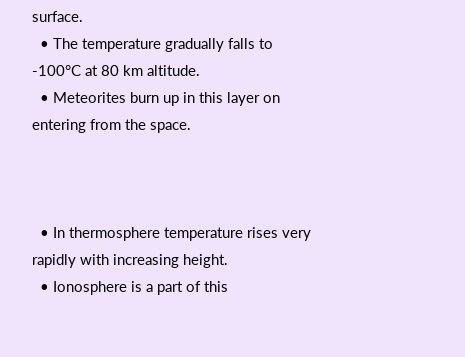surface.
  • The temperature gradually falls to -100°C at 80 km altitude.
  • Meteorites burn up in this layer on entering from the space.



  • In thermosphere temperature rises very rapidly with increasing height.
  • Ionosphere is a part of this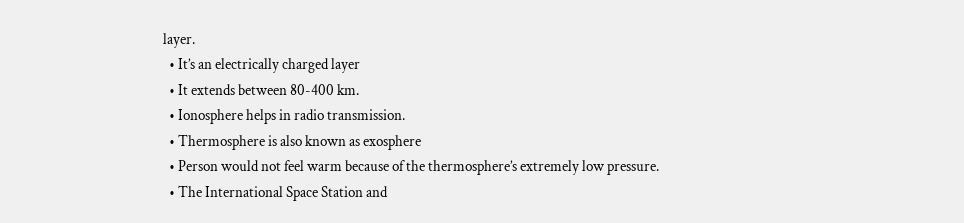layer.
  • It’s an electrically charged layer
  • It extends between 80-400 km.
  • Ionosphere helps in radio transmission.
  • Thermosphere is also known as exosphere
  • Person would not feel warm because of the thermosphere’s extremely low pressure.
  • The International Space Station and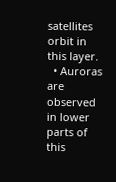satellites orbit in this layer.
  • Auroras are observed in lower parts of this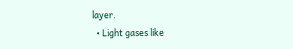layer.
  • Light gases like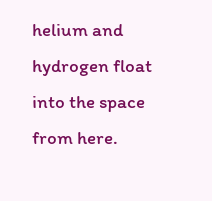helium and hydrogen float into the space from here.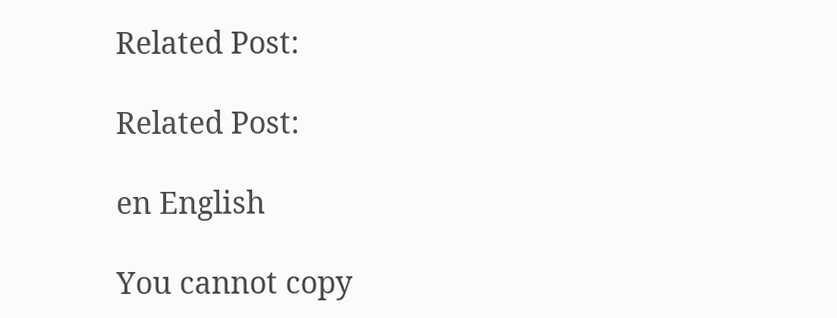Related Post:

Related Post:

en English

You cannot copy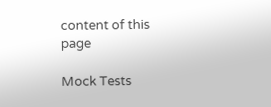content of this page

Mock Tests